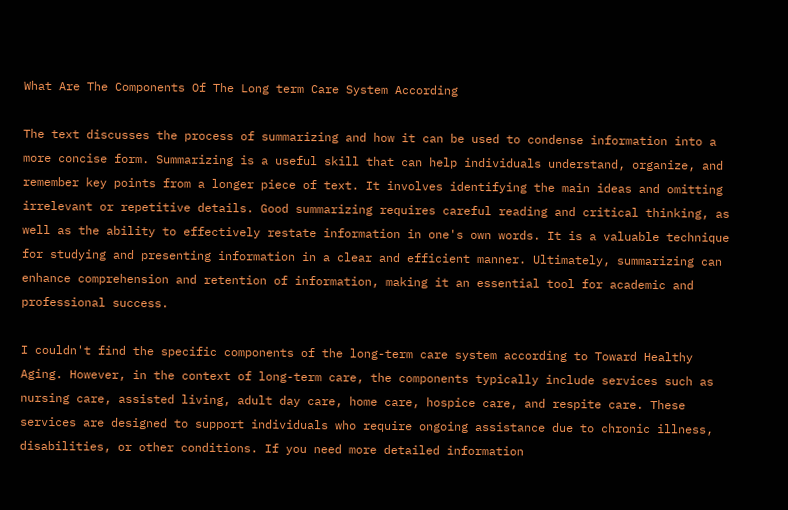What Are The Components Of The Long term Care System According

The text discusses the process of summarizing and how it can be used to condense information into a more concise form. Summarizing is a useful skill that can help individuals understand, organize, and remember key points from a longer piece of text. It involves identifying the main ideas and omitting irrelevant or repetitive details. Good summarizing requires careful reading and critical thinking, as well as the ability to effectively restate information in one's own words. It is a valuable technique for studying and presenting information in a clear and efficient manner. Ultimately, summarizing can enhance comprehension and retention of information, making it an essential tool for academic and professional success.

I couldn't find the specific components of the long-term care system according to Toward Healthy Aging. However, in the context of long-term care, the components typically include services such as nursing care, assisted living, adult day care, home care, hospice care, and respite care. These services are designed to support individuals who require ongoing assistance due to chronic illness, disabilities, or other conditions. If you need more detailed information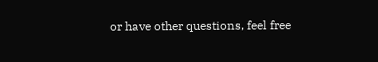or have other questions, feel free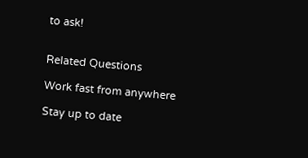to ask!


Related Questions

Work fast from anywhere

Stay up to date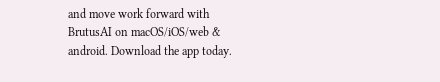and move work forward with BrutusAI on macOS/iOS/web & android. Download the app today.